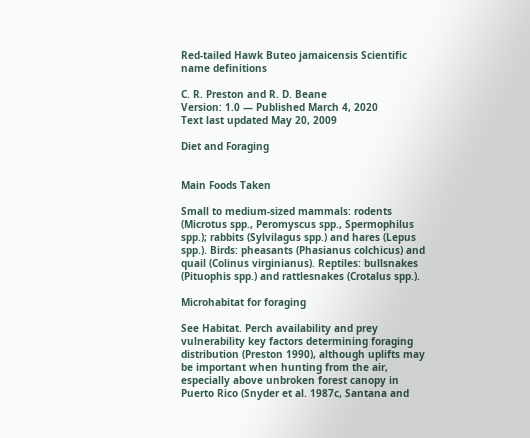Red-tailed Hawk Buteo jamaicensis Scientific name definitions

C. R. Preston and R. D. Beane
Version: 1.0 — Published March 4, 2020
Text last updated May 20, 2009

Diet and Foraging


Main Foods Taken

Small to medium-sized mammals: rodents (Microtus spp., Peromyscus spp., Spermophilus spp.); rabbits (Sylvilagus spp.) and hares (Lepus spp.). Birds: pheasants (Phasianus colchicus) and quail (Colinus virginianus). Reptiles: bullsnakes (Pituophis spp.) and rattlesnakes (Crotalus spp.).

Microhabitat for foraging

See Habitat. Perch availability and prey vulnerability key factors determining foraging distribution (Preston 1990), although uplifts may be important when hunting from the air, especially above unbroken forest canopy in Puerto Rico (Snyder et al. 1987c, Santana and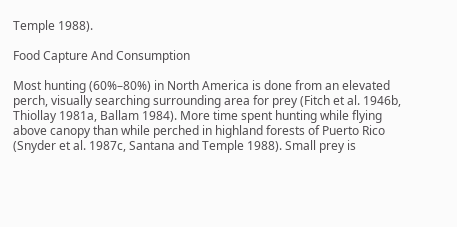Temple 1988).

Food Capture And Consumption

Most hunting (60%–80%) in North America is done from an elevated perch, visually searching surrounding area for prey (Fitch et al. 1946b, Thiollay 1981a, Ballam 1984). More time spent hunting while flying above canopy than while perched in highland forests of Puerto Rico (Snyder et al. 1987c, Santana and Temple 1988). Small prey is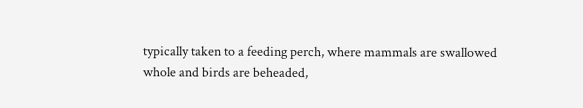typically taken to a feeding perch, where mammals are swallowed whole and birds are beheaded,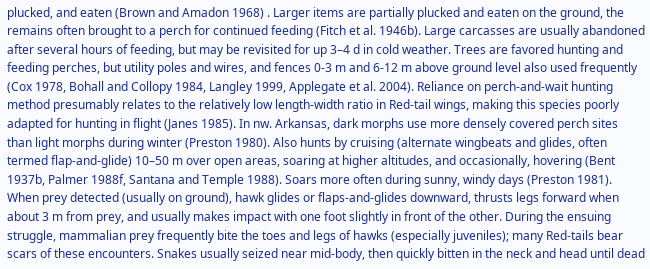plucked, and eaten (Brown and Amadon 1968) . Larger items are partially plucked and eaten on the ground, the remains often brought to a perch for continued feeding (Fitch et al. 1946b). Large carcasses are usually abandoned after several hours of feeding, but may be revisited for up 3–4 d in cold weather. Trees are favored hunting and feeding perches, but utility poles and wires, and fences 0-3 m and 6-12 m above ground level also used frequently (Cox 1978, Bohall and Collopy 1984, Langley 1999, Applegate et al. 2004). Reliance on perch-and-wait hunting method presumably relates to the relatively low length-width ratio in Red-tail wings, making this species poorly adapted for hunting in flight (Janes 1985). In nw. Arkansas, dark morphs use more densely covered perch sites than light morphs during winter (Preston 1980). Also hunts by cruising (alternate wingbeats and glides, often termed flap-and-glide) 10–50 m over open areas, soaring at higher altitudes, and occasionally, hovering (Bent 1937b, Palmer 1988f, Santana and Temple 1988). Soars more often during sunny, windy days (Preston 1981). When prey detected (usually on ground), hawk glides or flaps-and-glides downward, thrusts legs forward when about 3 m from prey, and usually makes impact with one foot slightly in front of the other. During the ensuing struggle, mammalian prey frequently bite the toes and legs of hawks (especially juveniles); many Red-tails bear scars of these encounters. Snakes usually seized near mid-body, then quickly bitten in the neck and head until dead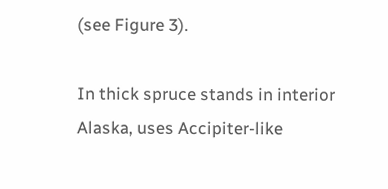(see Figure 3).

In thick spruce stands in interior Alaska, uses Accipiter-like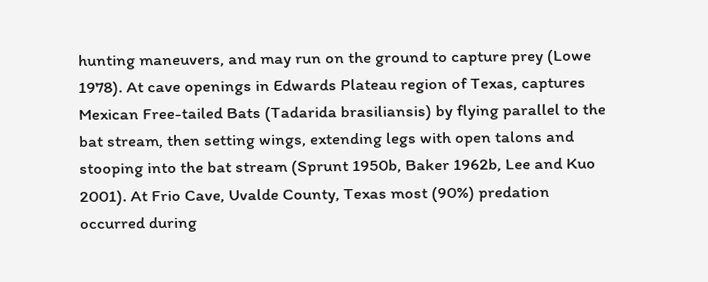hunting maneuvers, and may run on the ground to capture prey (Lowe 1978). At cave openings in Edwards Plateau region of Texas, captures Mexican Free-tailed Bats (Tadarida brasiliansis) by flying parallel to the bat stream, then setting wings, extending legs with open talons and stooping into the bat stream (Sprunt 1950b, Baker 1962b, Lee and Kuo 2001). At Frio Cave, Uvalde County, Texas most (90%) predation occurred during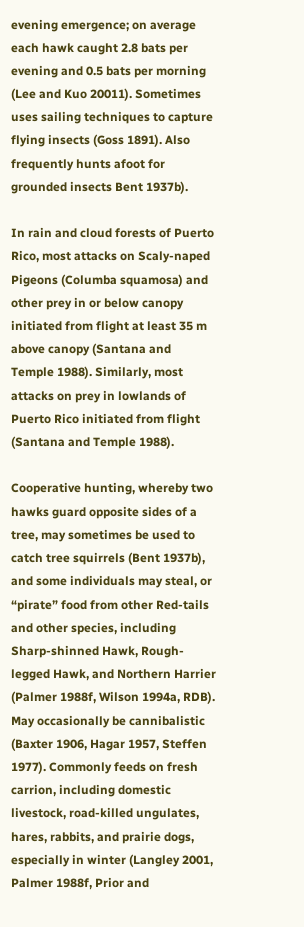evening emergence; on average each hawk caught 2.8 bats per evening and 0.5 bats per morning (Lee and Kuo 20011). Sometimes uses sailing techniques to capture flying insects (Goss 1891). Also frequently hunts afoot for grounded insects Bent 1937b).

In rain and cloud forests of Puerto Rico, most attacks on Scaly-naped Pigeons (Columba squamosa) and other prey in or below canopy initiated from flight at least 35 m above canopy (Santana and Temple 1988). Similarly, most attacks on prey in lowlands of Puerto Rico initiated from flight (Santana and Temple 1988).

Cooperative hunting, whereby two hawks guard opposite sides of a tree, may sometimes be used to catch tree squirrels (Bent 1937b), and some individuals may steal, or “pirate” food from other Red-tails and other species, including Sharp-shinned Hawk, Rough-legged Hawk, and Northern Harrier (Palmer 1988f, Wilson 1994a, RDB). May occasionally be cannibalistic (Baxter 1906, Hagar 1957, Steffen 1977). Commonly feeds on fresh carrion, including domestic livestock, road-killed ungulates, hares, rabbits, and prairie dogs, especially in winter (Langley 2001, Palmer 1988f, Prior and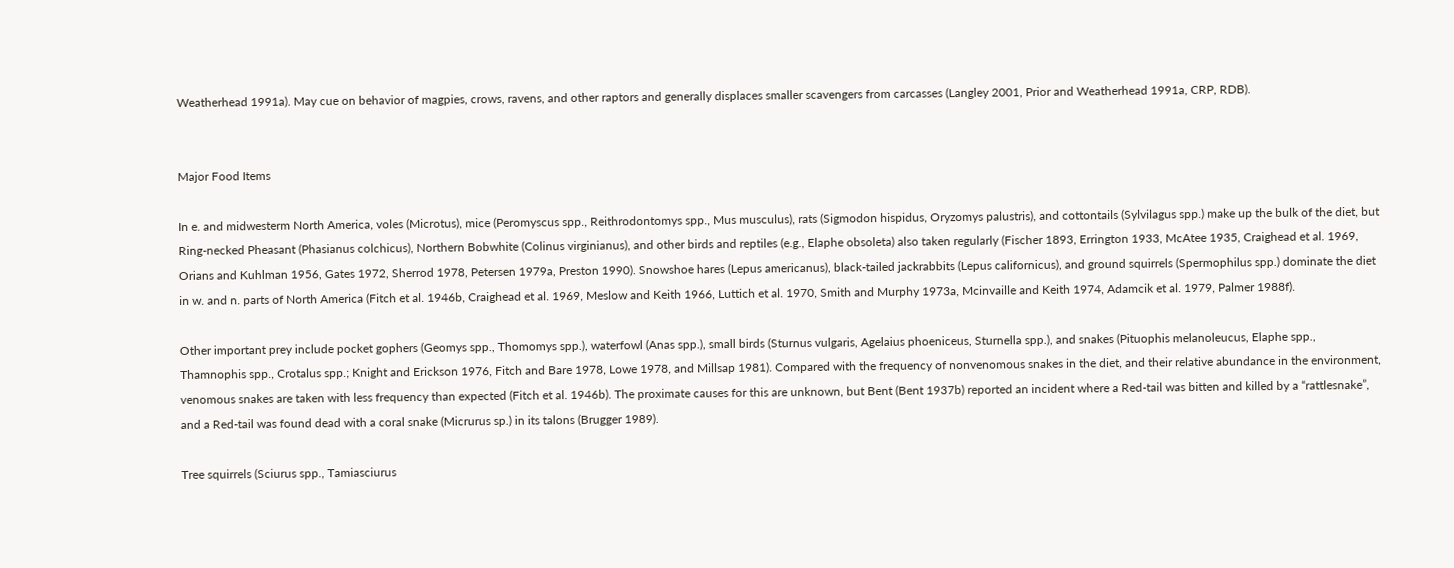Weatherhead 1991a). May cue on behavior of magpies, crows, ravens, and other raptors and generally displaces smaller scavengers from carcasses (Langley 2001, Prior and Weatherhead 1991a, CRP, RDB).


Major Food Items

In e. and midwesterm North America, voles (Microtus), mice (Peromyscus spp., Reithrodontomys spp., Mus musculus), rats (Sigmodon hispidus, Oryzomys palustris), and cottontails (Sylvilagus spp.) make up the bulk of the diet, but Ring-necked Pheasant (Phasianus colchicus), Northern Bobwhite (Colinus virginianus), and other birds and reptiles (e.g., Elaphe obsoleta) also taken regularly (Fischer 1893, Errington 1933, McAtee 1935, Craighead et al. 1969, Orians and Kuhlman 1956, Gates 1972, Sherrod 1978, Petersen 1979a, Preston 1990). Snowshoe hares (Lepus americanus), black-tailed jackrabbits (Lepus californicus), and ground squirrels (Spermophilus spp.) dominate the diet in w. and n. parts of North America (Fitch et al. 1946b, Craighead et al. 1969, Meslow and Keith 1966, Luttich et al. 1970, Smith and Murphy 1973a, Mcinvaille and Keith 1974, Adamcik et al. 1979, Palmer 1988f).

Other important prey include pocket gophers (Geomys spp., Thomomys spp.), waterfowl (Anas spp.), small birds (Sturnus vulgaris, Agelaius phoeniceus, Sturnella spp.), and snakes (Pituophis melanoleucus, Elaphe spp., Thamnophis spp., Crotalus spp.; Knight and Erickson 1976, Fitch and Bare 1978, Lowe 1978, and Millsap 1981). Compared with the frequency of nonvenomous snakes in the diet, and their relative abundance in the environment, venomous snakes are taken with less frequency than expected (Fitch et al. 1946b). The proximate causes for this are unknown, but Bent (Bent 1937b) reported an incident where a Red-tail was bitten and killed by a “rattlesnake”, and a Red-tail was found dead with a coral snake (Micrurus sp.) in its talons (Brugger 1989).

Tree squirrels (Sciurus spp., Tamiasciurus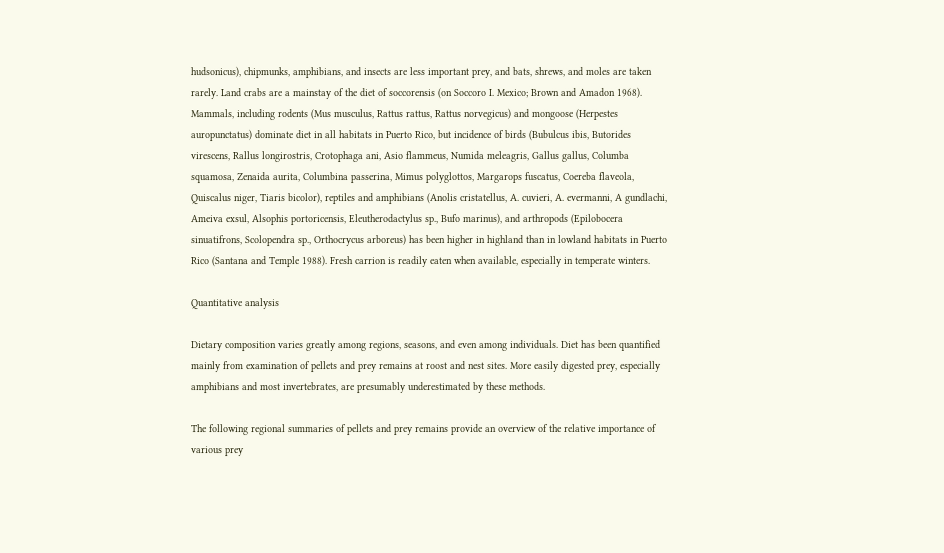hudsonicus), chipmunks, amphibians, and insects are less important prey, and bats, shrews, and moles are taken rarely. Land crabs are a mainstay of the diet of soccorensis (on Soccoro I. Mexico; Brown and Amadon 1968). Mammals, including rodents (Mus musculus, Rattus rattus, Rattus norvegicus) and mongoose (Herpestes auropunctatus) dominate diet in all habitats in Puerto Rico, but incidence of birds (Bubulcus ibis, Butorides virescens, Rallus longirostris, Crotophaga ani, Asio flammeus, Numida meleagris, Gallus gallus, Columba squamosa, Zenaida aurita, Columbina passerina, Mimus polyglottos, Margarops fuscatus, Coereba flaveola, Quiscalus niger, Tiaris bicolor), reptiles and amphibians (Anolis cristatellus, A. cuvieri, A. evermanni, A gundlachi, Ameiva exsul, Alsophis portoricensis, Eleutherodactylus sp., Bufo marinus), and arthropods (Epilobocera sinuatifrons, Scolopendra sp., Orthocrycus arboreus) has been higher in highland than in lowland habitats in Puerto Rico (Santana and Temple 1988). Fresh carrion is readily eaten when available, especially in temperate winters.

Quantitative analysis

Dietary composition varies greatly among regions, seasons, and even among individuals. Diet has been quantified mainly from examination of pellets and prey remains at roost and nest sites. More easily digested prey, especially amphibians and most invertebrates, are presumably underestimated by these methods.

The following regional summaries of pellets and prey remains provide an overview of the relative importance of various prey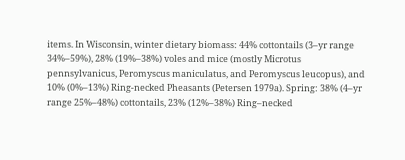items. In Wisconsin, winter dietary biomass: 44% cottontails (3–yr range 34%–59%), 28% (19%–38%) voles and mice (mostly Microtus pennsylvanicus, Peromyscus maniculatus, and Peromyscus leucopus), and 10% (0%–13%) Ring-necked Pheasants (Petersen 1979a). Spring: 38% (4–yr range 25%–48%) cottontails, 23% (12%–38%) Ring–necked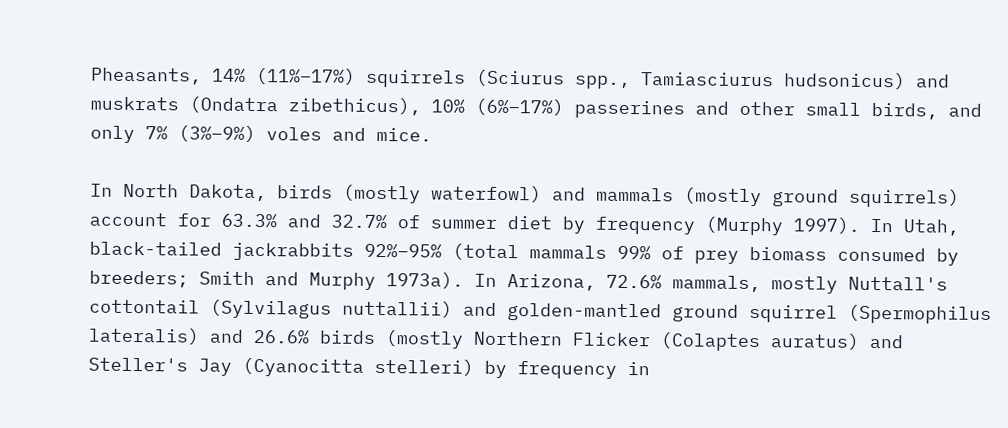Pheasants, 14% (11%–17%) squirrels (Sciurus spp., Tamiasciurus hudsonicus) and muskrats (Ondatra zibethicus), 10% (6%–17%) passerines and other small birds, and only 7% (3%–9%) voles and mice.

In North Dakota, birds (mostly waterfowl) and mammals (mostly ground squirrels) account for 63.3% and 32.7% of summer diet by frequency (Murphy 1997). In Utah, black-tailed jackrabbits 92%–95% (total mammals 99% of prey biomass consumed by breeders; Smith and Murphy 1973a). In Arizona, 72.6% mammals, mostly Nuttall's cottontail (Sylvilagus nuttallii) and golden-mantled ground squirrel (Spermophilus lateralis) and 26.6% birds (mostly Northern Flicker (Colaptes auratus) and Steller's Jay (Cyanocitta stelleri) by frequency in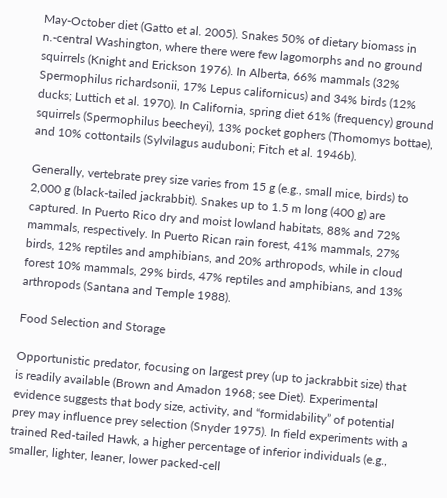May-October diet (Gatto et al. 2005). Snakes 50% of dietary biomass in n.-central Washington, where there were few lagomorphs and no ground squirrels (Knight and Erickson 1976). In Alberta, 66% mammals (32% Spermophilus richardsonii, 17% Lepus californicus) and 34% birds (12% ducks; Luttich et al. 1970). In California, spring diet 61% (frequency) ground squirrels (Spermophilus beecheyi), 13% pocket gophers (Thomomys bottae), and 10% cottontails (Sylvilagus auduboni; Fitch et al. 1946b).

Generally, vertebrate prey size varies from 15 g (e.g., small mice, birds) to 2,000 g (black-tailed jackrabbit). Snakes up to 1.5 m long (400 g) are captured. In Puerto Rico dry and moist lowland habitats, 88% and 72% mammals, respectively. In Puerto Rican rain forest, 41% mammals, 27% birds, 12% reptiles and amphibians, and 20% arthropods, while in cloud forest 10% mammals, 29% birds, 47% reptiles and amphibians, and 13% arthropods (Santana and Temple 1988).

Food Selection and Storage

Opportunistic predator, focusing on largest prey (up to jackrabbit size) that is readily available (Brown and Amadon 1968; see Diet). Experimental evidence suggests that body size, activity, and “formidability” of potential prey may influence prey selection (Snyder 1975). In field experiments with a trained Red-tailed Hawk, a higher percentage of inferior individuals (e.g., smaller, lighter, leaner, lower packed-cell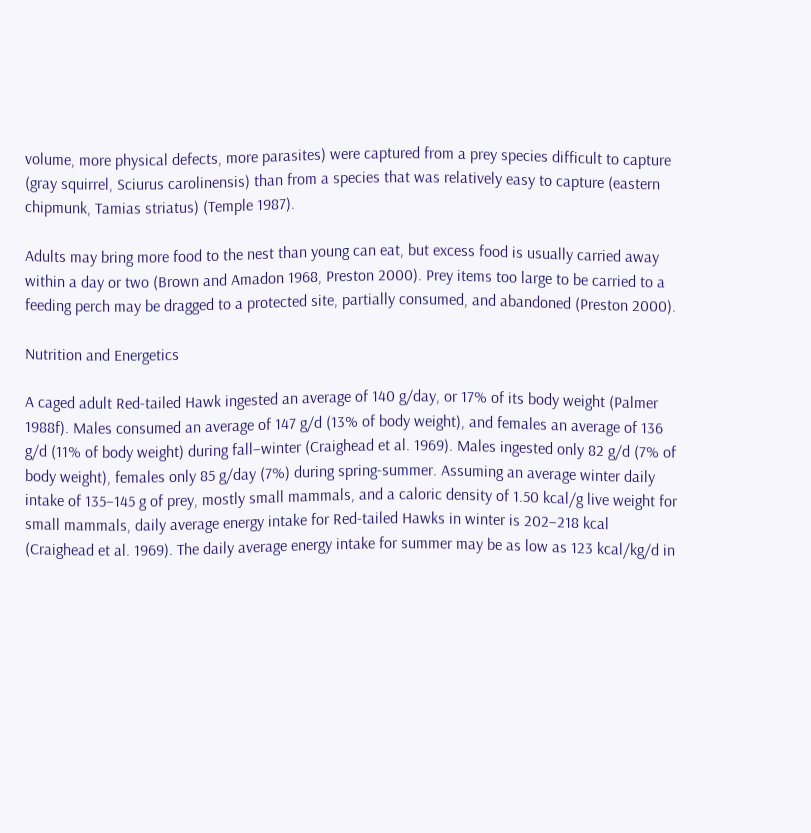volume, more physical defects, more parasites) were captured from a prey species difficult to capture (gray squirrel, Sciurus carolinensis) than from a species that was relatively easy to capture (eastern chipmunk, Tamias striatus) (Temple 1987).

Adults may bring more food to the nest than young can eat, but excess food is usually carried away within a day or two (Brown and Amadon 1968, Preston 2000). Prey items too large to be carried to a feeding perch may be dragged to a protected site, partially consumed, and abandoned (Preston 2000).

Nutrition and Energetics

A caged adult Red-tailed Hawk ingested an average of 140 g/day, or 17% of its body weight (Palmer 1988f). Males consumed an average of 147 g/d (13% of body weight), and females an average of 136 g/d (11% of body weight) during fall–winter (Craighead et al. 1969). Males ingested only 82 g/d (7% of body weight), females only 85 g/day (7%) during spring-summer. Assuming an average winter daily intake of 135–145 g of prey, mostly small mammals, and a caloric density of 1.50 kcal/g live weight for small mammals, daily average energy intake for Red-tailed Hawks in winter is 202–218 kcal (Craighead et al. 1969). The daily average energy intake for summer may be as low as 123 kcal/kg/d in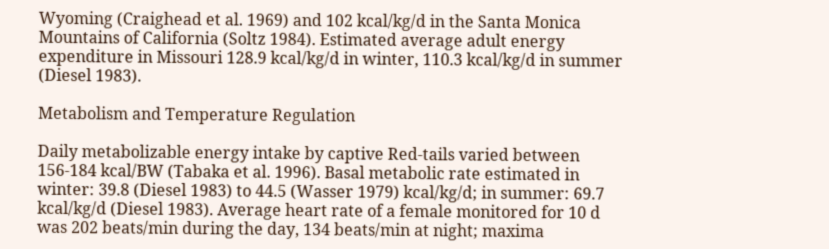Wyoming (Craighead et al. 1969) and 102 kcal/kg/d in the Santa Monica Mountains of California (Soltz 1984). Estimated average adult energy expenditure in Missouri 128.9 kcal/kg/d in winter, 110.3 kcal/kg/d in summer (Diesel 1983).

Metabolism and Temperature Regulation

Daily metabolizable energy intake by captive Red-tails varied between 156-184 kcal/BW (Tabaka et al. 1996). Basal metabolic rate estimated in winter: 39.8 (Diesel 1983) to 44.5 (Wasser 1979) kcal/kg/d; in summer: 69.7 kcal/kg/d (Diesel 1983). Average heart rate of a female monitored for 10 d was 202 beats/min during the day, 134 beats/min at night; maxima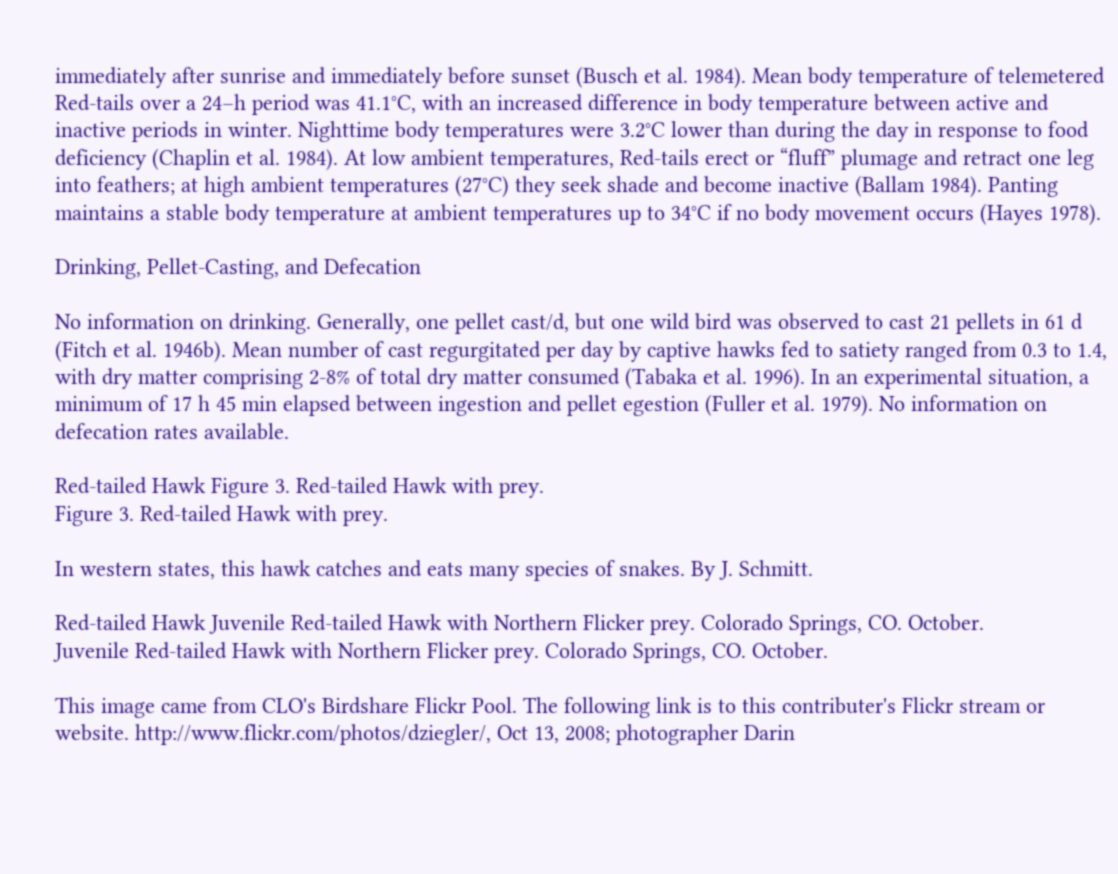immediately after sunrise and immediately before sunset (Busch et al. 1984). Mean body temperature of telemetered Red-tails over a 24–h period was 41.1°C, with an increased difference in body temperature between active and inactive periods in winter. Nighttime body temperatures were 3.2°C lower than during the day in response to food deficiency (Chaplin et al. 1984). At low ambient temperatures, Red-tails erect or “fluff” plumage and retract one leg into feathers; at high ambient temperatures (27°C) they seek shade and become inactive (Ballam 1984). Panting maintains a stable body temperature at ambient temperatures up to 34°C if no body movement occurs (Hayes 1978).

Drinking, Pellet-Casting, and Defecation

No information on drinking. Generally, one pellet cast/d, but one wild bird was observed to cast 21 pellets in 61 d (Fitch et al. 1946b). Mean number of cast regurgitated per day by captive hawks fed to satiety ranged from 0.3 to 1.4, with dry matter comprising 2-8% of total dry matter consumed (Tabaka et al. 1996). In an experimental situation, a minimum of 17 h 45 min elapsed between ingestion and pellet egestion (Fuller et al. 1979). No information on defecation rates available.

Red-tailed Hawk Figure 3. Red-tailed Hawk with prey.
Figure 3. Red-tailed Hawk with prey.

In western states, this hawk catches and eats many species of snakes. By J. Schmitt.

Red-tailed Hawk Juvenile Red-tailed Hawk with Northern Flicker prey. Colorado Springs, CO. October.
Juvenile Red-tailed Hawk with Northern Flicker prey. Colorado Springs, CO. October.

This image came from CLO's Birdshare Flickr Pool. The following link is to this contributer's Flickr stream or website. http://www.flickr.com/photos/dziegler/, Oct 13, 2008; photographer Darin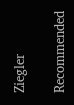Ziegler

Recommended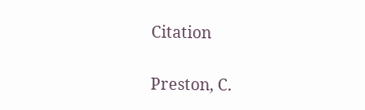Citation

Preston, C.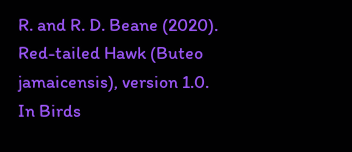R. and R. D. Beane (2020). Red-tailed Hawk (Buteo jamaicensis), version 1.0. In Birds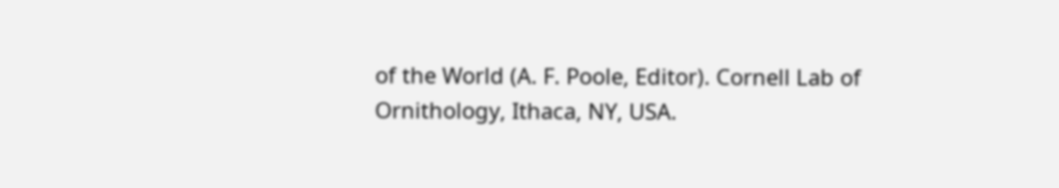of the World (A. F. Poole, Editor). Cornell Lab of Ornithology, Ithaca, NY, USA.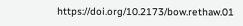https://doi.org/10.2173/bow.rethaw.01